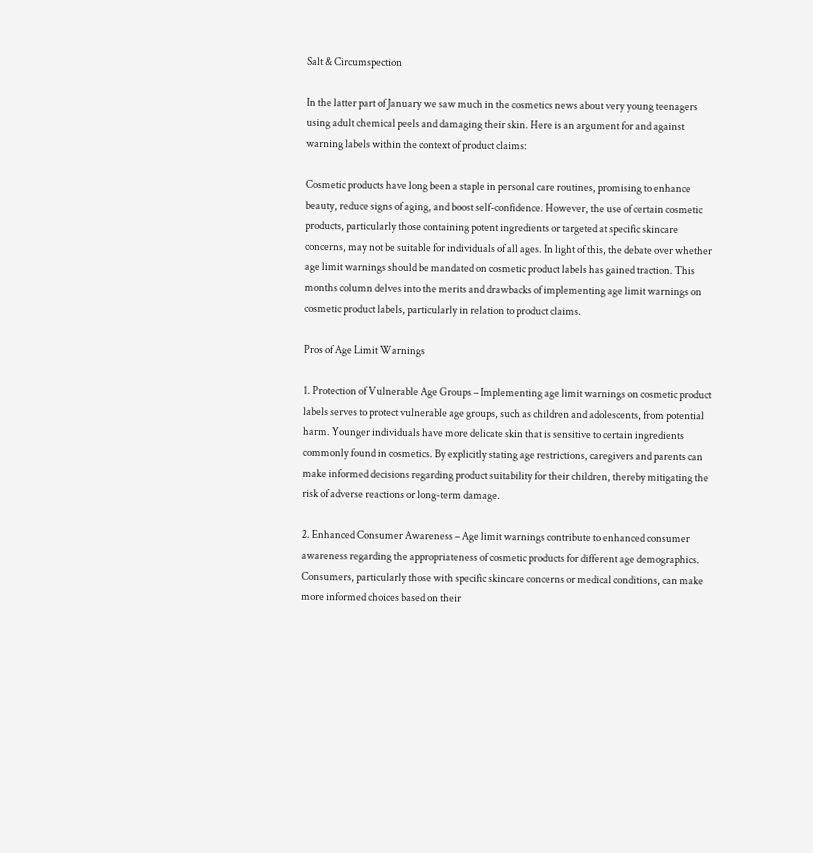Salt & Circumspection

In the latter part of January we saw much in the cosmetics news about very young teenagers using adult chemical peels and damaging their skin. Here is an argument for and against warning labels within the context of product claims:

Cosmetic products have long been a staple in personal care routines, promising to enhance beauty, reduce signs of aging, and boost self-confidence. However, the use of certain cosmetic products, particularly those containing potent ingredients or targeted at specific skincare concerns, may not be suitable for individuals of all ages. In light of this, the debate over whether age limit warnings should be mandated on cosmetic product labels has gained traction. This months column delves into the merits and drawbacks of implementing age limit warnings on cosmetic product labels, particularly in relation to product claims.

Pros of Age Limit Warnings

1. Protection of Vulnerable Age Groups – Implementing age limit warnings on cosmetic product labels serves to protect vulnerable age groups, such as children and adolescents, from potential harm. Younger individuals have more delicate skin that is sensitive to certain ingredients commonly found in cosmetics. By explicitly stating age restrictions, caregivers and parents can make informed decisions regarding product suitability for their children, thereby mitigating the risk of adverse reactions or long-term damage.

2. Enhanced Consumer Awareness – Age limit warnings contribute to enhanced consumer awareness regarding the appropriateness of cosmetic products for different age demographics. Consumers, particularly those with specific skincare concerns or medical conditions, can make more informed choices based on their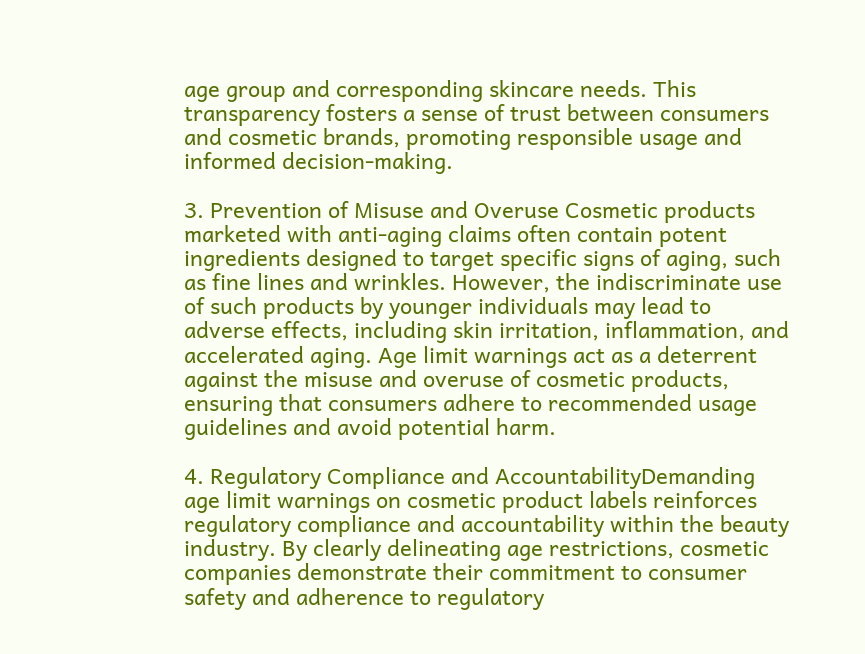age group and corresponding skincare needs. This transparency fosters a sense of trust between consumers and cosmetic brands, promoting responsible usage and informed decision-making.

3. Prevention of Misuse and Overuse Cosmetic products marketed with anti-aging claims often contain potent ingredients designed to target specific signs of aging, such as fine lines and wrinkles. However, the indiscriminate use of such products by younger individuals may lead to adverse effects, including skin irritation, inflammation, and accelerated aging. Age limit warnings act as a deterrent against the misuse and overuse of cosmetic products, ensuring that consumers adhere to recommended usage guidelines and avoid potential harm.

4. Regulatory Compliance and AccountabilityDemanding age limit warnings on cosmetic product labels reinforces regulatory compliance and accountability within the beauty industry. By clearly delineating age restrictions, cosmetic companies demonstrate their commitment to consumer safety and adherence to regulatory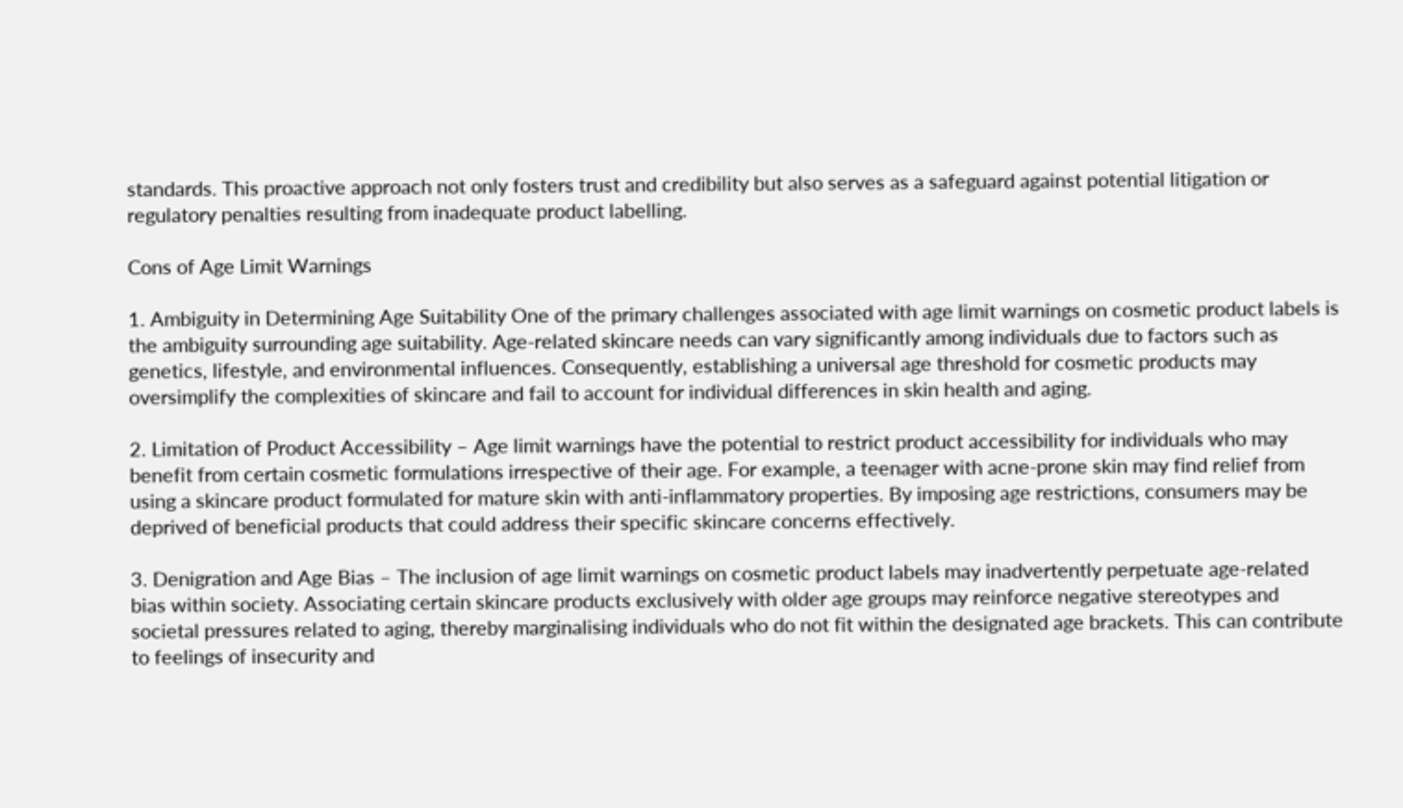standards. This proactive approach not only fosters trust and credibility but also serves as a safeguard against potential litigation or regulatory penalties resulting from inadequate product labelling.

Cons of Age Limit Warnings

1. Ambiguity in Determining Age Suitability One of the primary challenges associated with age limit warnings on cosmetic product labels is the ambiguity surrounding age suitability. Age-related skincare needs can vary significantly among individuals due to factors such as genetics, lifestyle, and environmental influences. Consequently, establishing a universal age threshold for cosmetic products may oversimplify the complexities of skincare and fail to account for individual differences in skin health and aging.

2. Limitation of Product Accessibility – Age limit warnings have the potential to restrict product accessibility for individuals who may benefit from certain cosmetic formulations irrespective of their age. For example, a teenager with acne-prone skin may find relief from using a skincare product formulated for mature skin with anti-inflammatory properties. By imposing age restrictions, consumers may be deprived of beneficial products that could address their specific skincare concerns effectively.

3. Denigration and Age Bias – The inclusion of age limit warnings on cosmetic product labels may inadvertently perpetuate age-related bias within society. Associating certain skincare products exclusively with older age groups may reinforce negative stereotypes and societal pressures related to aging, thereby marginalising individuals who do not fit within the designated age brackets. This can contribute to feelings of insecurity and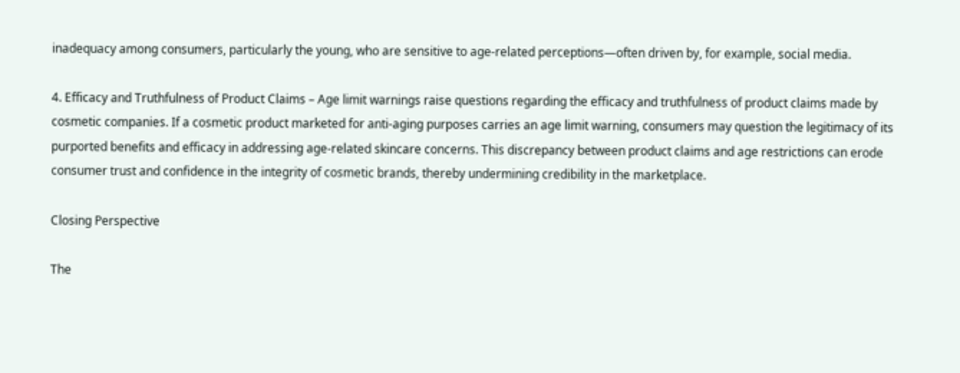inadequacy among consumers, particularly the young, who are sensitive to age-related perceptions—often driven by, for example, social media.

4. Efficacy and Truthfulness of Product Claims – Age limit warnings raise questions regarding the efficacy and truthfulness of product claims made by cosmetic companies. If a cosmetic product marketed for anti-aging purposes carries an age limit warning, consumers may question the legitimacy of its purported benefits and efficacy in addressing age-related skincare concerns. This discrepancy between product claims and age restrictions can erode consumer trust and confidence in the integrity of cosmetic brands, thereby undermining credibility in the marketplace.

Closing Perspective

The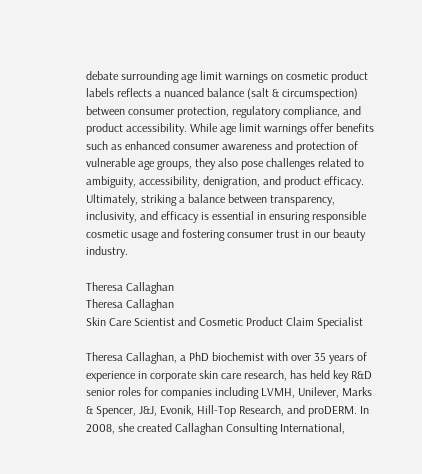debate surrounding age limit warnings on cosmetic product labels reflects a nuanced balance (salt & circumspection) between consumer protection, regulatory compliance, and product accessibility. While age limit warnings offer benefits such as enhanced consumer awareness and protection of vulnerable age groups, they also pose challenges related to ambiguity, accessibility, denigration, and product efficacy. Ultimately, striking a balance between transparency, inclusivity, and efficacy is essential in ensuring responsible cosmetic usage and fostering consumer trust in our beauty industry.

Theresa Callaghan
Theresa Callaghan
Skin Care Scientist and Cosmetic Product Claim Specialist

Theresa Callaghan, a PhD biochemist with over 35 years of experience in corporate skin care research, has held key R&D senior roles for companies including LVMH, Unilever, Marks & Spencer, J&J, Evonik, Hill-Top Research, and proDERM. In 2008, she created Callaghan Consulting International,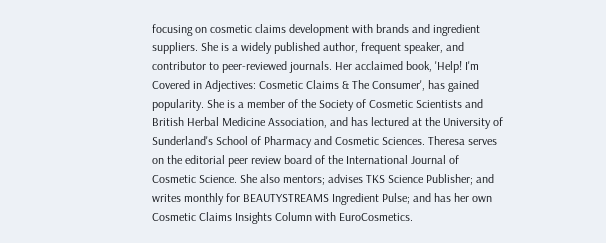focusing on cosmetic claims development with brands and ingredient suppliers. She is a widely published author, frequent speaker, and contributor to peer-reviewed journals. Her acclaimed book, 'Help! I'm Covered in Adjectives: Cosmetic Claims & The Consumer', has gained popularity. She is a member of the Society of Cosmetic Scientists and British Herbal Medicine Association, and has lectured at the University of Sunderland's School of Pharmacy and Cosmetic Sciences. Theresa serves on the editorial peer review board of the International Journal of Cosmetic Science. She also mentors; advises TKS Science Publisher; and writes monthly for BEAUTYSTREAMS Ingredient Pulse; and has her own Cosmetic Claims Insights Column with EuroCosmetics.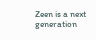Zeen is a next generation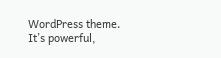WordPress theme. It’s powerful,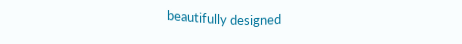beautifully designed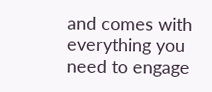and comes with everything you need to engage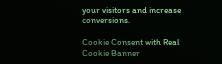your visitors and increase conversions.

Cookie Consent with Real Cookie Banner